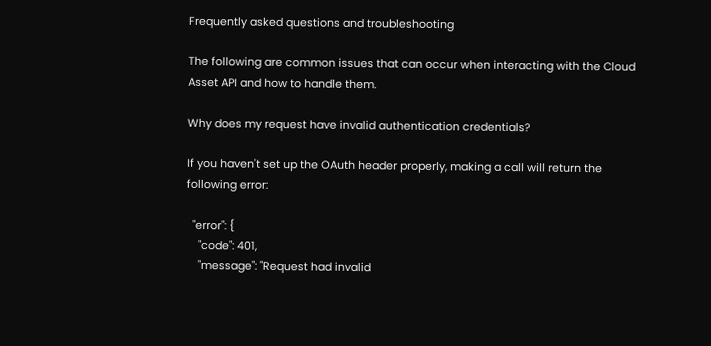Frequently asked questions and troubleshooting

The following are common issues that can occur when interacting with the Cloud Asset API and how to handle them.

Why does my request have invalid authentication credentials?

If you haven't set up the OAuth header properly, making a call will return the following error:

  "error": {
    "code": 401,
    "message": "Request had invalid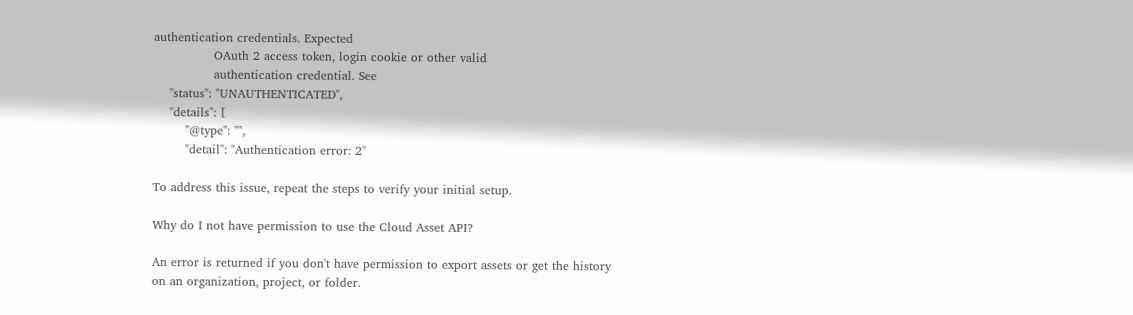authentication credentials. Expected
               OAuth 2 access token, login cookie or other valid
               authentication credential. See
    "status": "UNAUTHENTICATED",
    "details": [
        "@type": "",
        "detail": "Authentication error: 2"

To address this issue, repeat the steps to verify your initial setup.

Why do I not have permission to use the Cloud Asset API?

An error is returned if you don't have permission to export assets or get the history on an organization, project, or folder.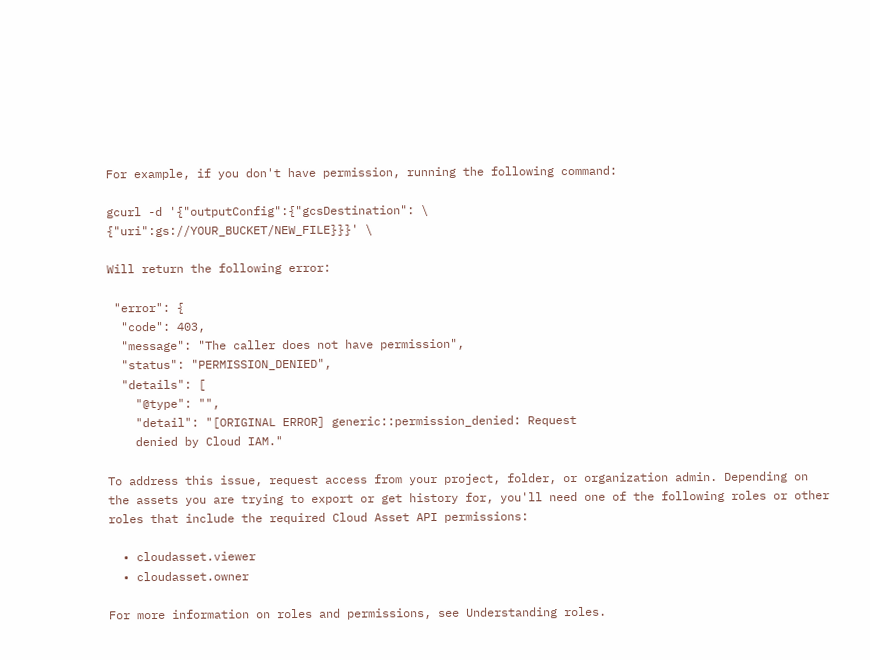For example, if you don't have permission, running the following command:

gcurl -d '{"outputConfig":{"gcsDestination": \
{"uri":gs://YOUR_BUCKET/NEW_FILE}}}' \

Will return the following error:

 "error": {
  "code": 403,
  "message": "The caller does not have permission",
  "status": "PERMISSION_DENIED",
  "details": [
    "@type": "",
    "detail": "[ORIGINAL ERROR] generic::permission_denied: Request
    denied by Cloud IAM."

To address this issue, request access from your project, folder, or organization admin. Depending on the assets you are trying to export or get history for, you'll need one of the following roles or other roles that include the required Cloud Asset API permissions:

  • cloudasset.viewer
  • cloudasset.owner

For more information on roles and permissions, see Understanding roles.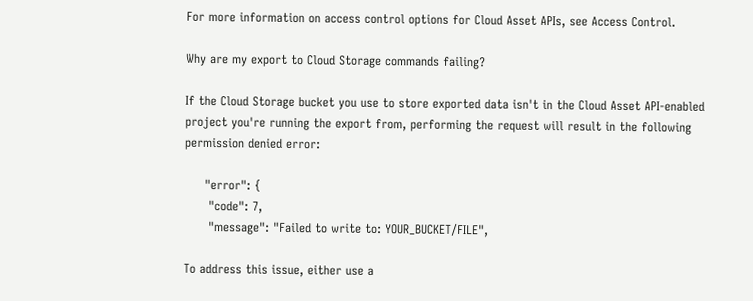For more information on access control options for Cloud Asset APIs, see Access Control.

Why are my export to Cloud Storage commands failing?

If the Cloud Storage bucket you use to store exported data isn't in the Cloud Asset API-enabled project you're running the export from, performing the request will result in the following permission denied error:

     "error": {
      "code": 7,
      "message": "Failed to write to: YOUR_BUCKET/FILE",

To address this issue, either use a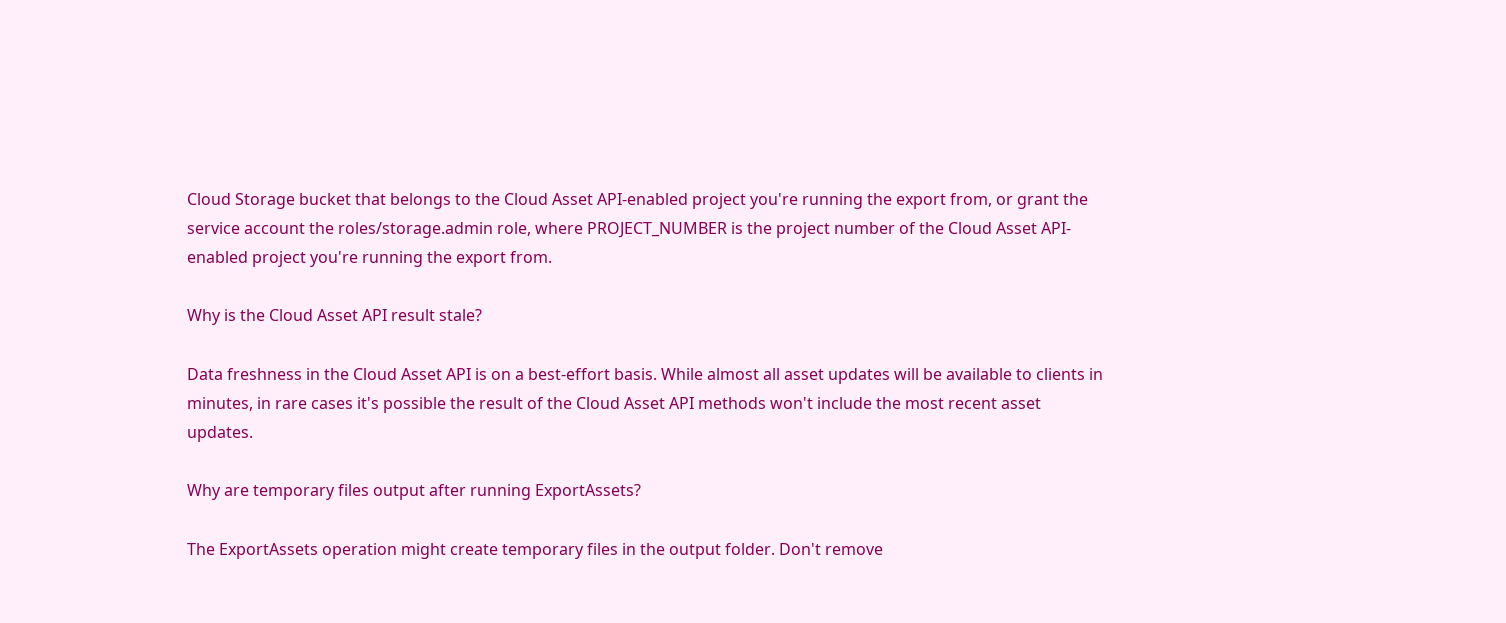Cloud Storage bucket that belongs to the Cloud Asset API-enabled project you're running the export from, or grant the service account the roles/storage.admin role, where PROJECT_NUMBER is the project number of the Cloud Asset API-enabled project you're running the export from.

Why is the Cloud Asset API result stale?

Data freshness in the Cloud Asset API is on a best-effort basis. While almost all asset updates will be available to clients in minutes, in rare cases it's possible the result of the Cloud Asset API methods won't include the most recent asset updates.

Why are temporary files output after running ExportAssets?

The ExportAssets operation might create temporary files in the output folder. Don't remove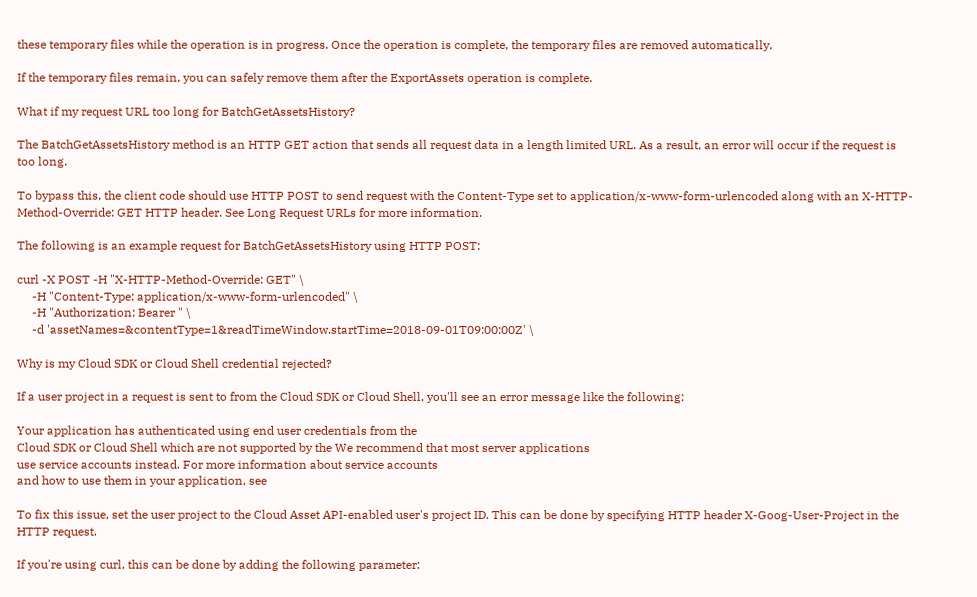these temporary files while the operation is in progress. Once the operation is complete, the temporary files are removed automatically.

If the temporary files remain, you can safely remove them after the ExportAssets operation is complete.

What if my request URL too long for BatchGetAssetsHistory?

The BatchGetAssetsHistory method is an HTTP GET action that sends all request data in a length limited URL. As a result, an error will occur if the request is too long.

To bypass this, the client code should use HTTP POST to send request with the Content-Type set to application/x-www-form-urlencoded along with an X-HTTP-Method-Override: GET HTTP header. See Long Request URLs for more information.

The following is an example request for BatchGetAssetsHistory using HTTP POST:

curl -X POST -H "X-HTTP-Method-Override: GET" \
     -H "Content-Type: application/x-www-form-urlencoded" \
     -H "Authorization: Bearer " \
     -d 'assetNames=&contentType=1&readTimeWindow.startTime=2018-09-01T09:00:00Z' \

Why is my Cloud SDK or Cloud Shell credential rejected?

If a user project in a request is sent to from the Cloud SDK or Cloud Shell, you'll see an error message like the following:

Your application has authenticated using end user credentials from the
Cloud SDK or Cloud Shell which are not supported by the We recommend that most server applications
use service accounts instead. For more information about service accounts
and how to use them in your application, see

To fix this issue, set the user project to the Cloud Asset API-enabled user's project ID. This can be done by specifying HTTP header X-Goog-User-Project in the HTTP request.

If you're using curl, this can be done by adding the following parameter: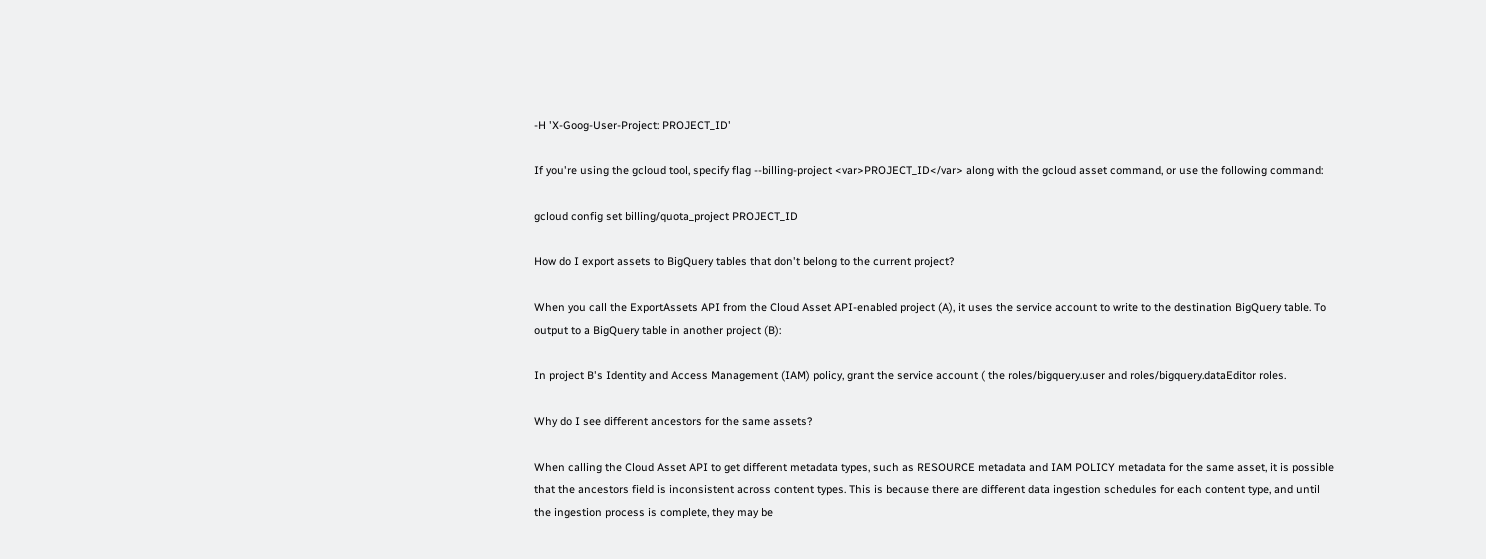-H 'X-Goog-User-Project: PROJECT_ID'

If you're using the gcloud tool, specify flag --billing-project <var>PROJECT_ID</var> along with the gcloud asset command, or use the following command:

gcloud config set billing/quota_project PROJECT_ID

How do I export assets to BigQuery tables that don't belong to the current project?

When you call the ExportAssets API from the Cloud Asset API-enabled project (A), it uses the service account to write to the destination BigQuery table. To output to a BigQuery table in another project (B):

In project B's Identity and Access Management (IAM) policy, grant the service account ( the roles/bigquery.user and roles/bigquery.dataEditor roles.

Why do I see different ancestors for the same assets?

When calling the Cloud Asset API to get different metadata types, such as RESOURCE metadata and IAM POLICY metadata for the same asset, it is possible that the ancestors field is inconsistent across content types. This is because there are different data ingestion schedules for each content type, and until the ingestion process is complete, they may be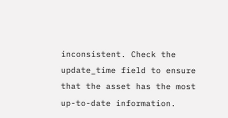inconsistent. Check the update_time field to ensure that the asset has the most up-to-date information.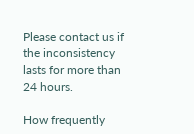Please contact us if the inconsistency lasts for more than 24 hours.

How frequently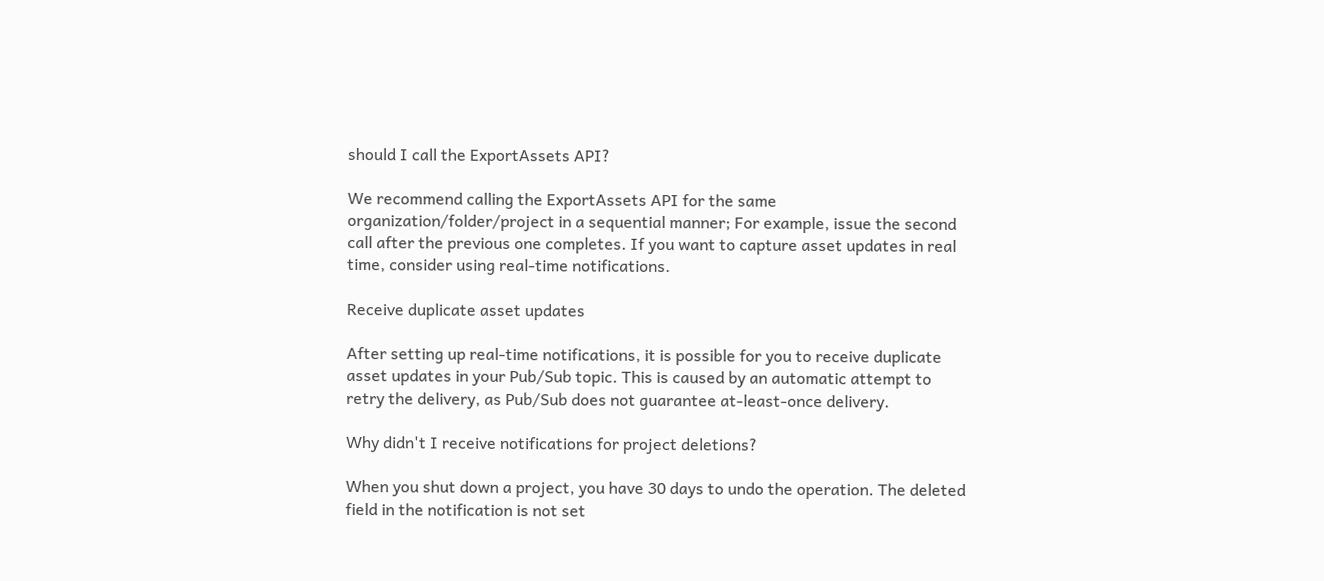should I call the ExportAssets API?

We recommend calling the ExportAssets API for the same organization/folder/project in a sequential manner; For example, issue the second call after the previous one completes. If you want to capture asset updates in real time, consider using real-time notifications.

Receive duplicate asset updates

After setting up real-time notifications, it is possible for you to receive duplicate asset updates in your Pub/Sub topic. This is caused by an automatic attempt to retry the delivery, as Pub/Sub does not guarantee at-least-once delivery.

Why didn't I receive notifications for project deletions?

When you shut down a project, you have 30 days to undo the operation. The deleted field in the notification is not set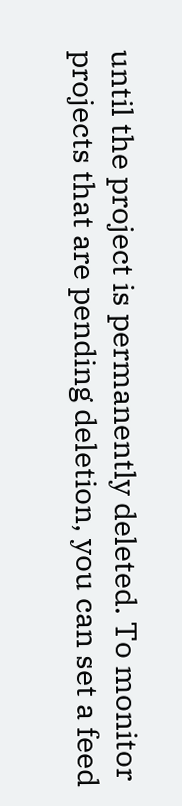until the project is permanently deleted. To monitor projects that are pending deletion, you can set a feed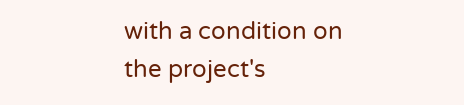with a condition on the project's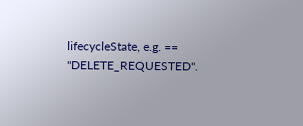lifecycleState, e.g. == "DELETE_REQUESTED".